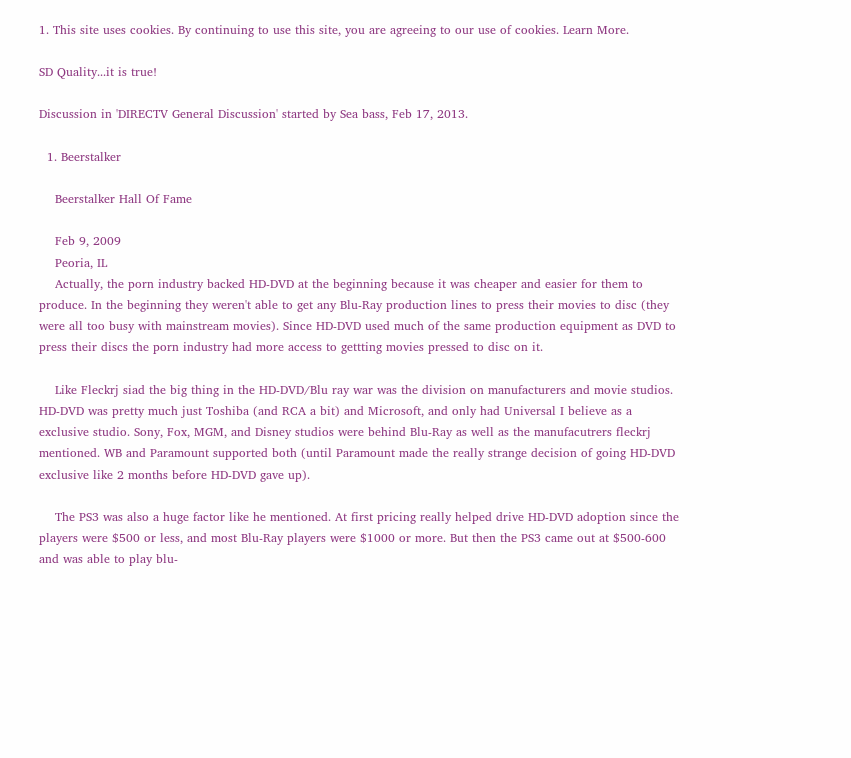1. This site uses cookies. By continuing to use this site, you are agreeing to our use of cookies. Learn More.

SD Quality...it is true!

Discussion in 'DIRECTV General Discussion' started by Sea bass, Feb 17, 2013.

  1. Beerstalker

    Beerstalker Hall Of Fame

    Feb 9, 2009
    Peoria, IL
    Actually, the porn industry backed HD-DVD at the beginning because it was cheaper and easier for them to produce. In the beginning they weren't able to get any Blu-Ray production lines to press their movies to disc (they were all too busy with mainstream movies). Since HD-DVD used much of the same production equipment as DVD to press their discs the porn industry had more access to gettting movies pressed to disc on it.

    Like Fleckrj siad the big thing in the HD-DVD/Blu ray war was the division on manufacturers and movie studios. HD-DVD was pretty much just Toshiba (and RCA a bit) and Microsoft, and only had Universal I believe as a exclusive studio. Sony, Fox, MGM, and Disney studios were behind Blu-Ray as well as the manufacutrers fleckrj mentioned. WB and Paramount supported both (until Paramount made the really strange decision of going HD-DVD exclusive like 2 months before HD-DVD gave up).

    The PS3 was also a huge factor like he mentioned. At first pricing really helped drive HD-DVD adoption since the players were $500 or less, and most Blu-Ray players were $1000 or more. But then the PS3 came out at $500-600 and was able to play blu-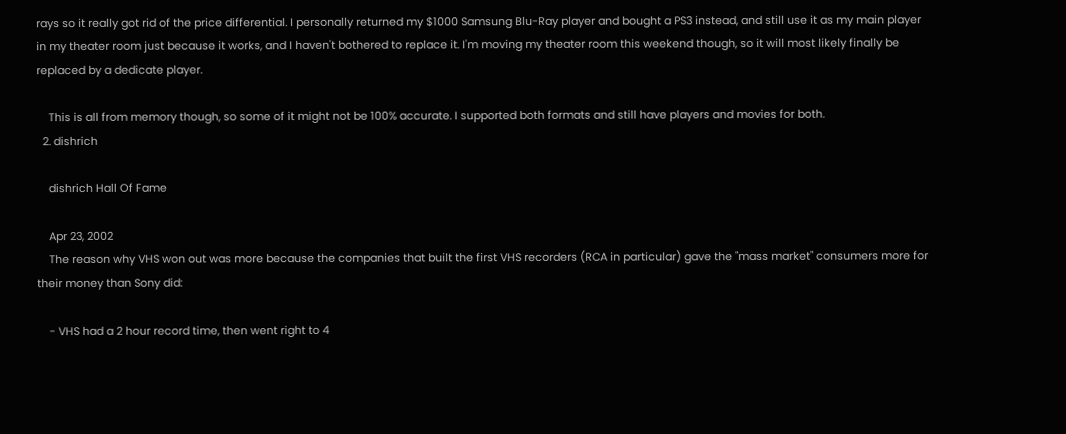rays so it really got rid of the price differential. I personally returned my $1000 Samsung Blu-Ray player and bought a PS3 instead, and still use it as my main player in my theater room just because it works, and I haven't bothered to replace it. I'm moving my theater room this weekend though, so it will most likely finally be replaced by a dedicate player.

    This is all from memory though, so some of it might not be 100% accurate. I supported both formats and still have players and movies for both.
  2. dishrich

    dishrich Hall Of Fame

    Apr 23, 2002
    The reason why VHS won out was more because the companies that built the first VHS recorders (RCA in particular) gave the "mass market" consumers more for their money than Sony did:

    - VHS had a 2 hour record time, then went right to 4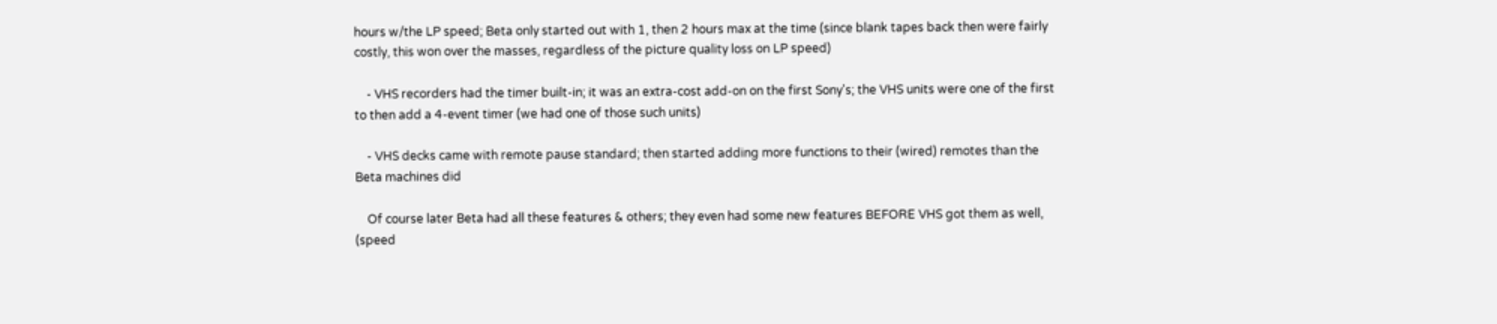hours w/the LP speed; Beta only started out with 1, then 2 hours max at the time (since blank tapes back then were fairly costly, this won over the masses, regardless of the picture quality loss on LP speed)

    - VHS recorders had the timer built-in; it was an extra-cost add-on on the first Sony's; the VHS units were one of the first to then add a 4-event timer (we had one of those such units)

    - VHS decks came with remote pause standard; then started adding more functions to their (wired) remotes than the Beta machines did

    Of course later Beta had all these features & others; they even had some new features BEFORE VHS got them as well, (speed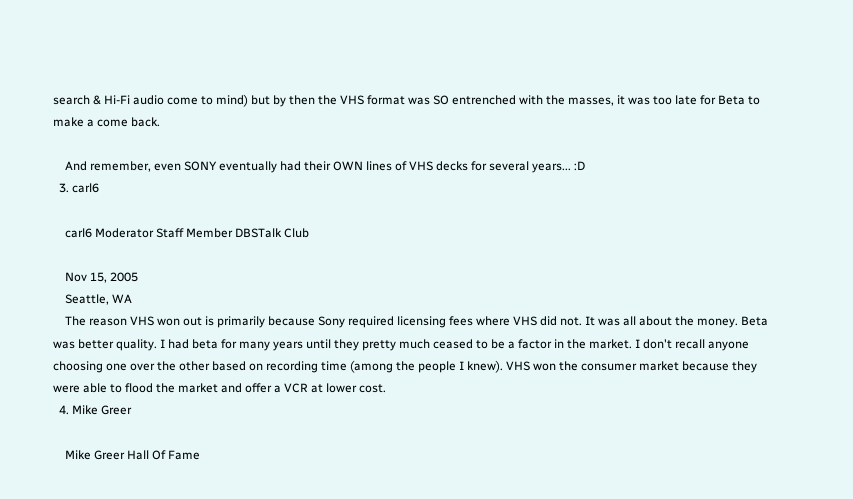search & Hi-Fi audio come to mind) but by then the VHS format was SO entrenched with the masses, it was too late for Beta to make a come back.

    And remember, even SONY eventually had their OWN lines of VHS decks for several years... :D
  3. carl6

    carl6 Moderator Staff Member DBSTalk Club

    Nov 15, 2005
    Seattle, WA
    The reason VHS won out is primarily because Sony required licensing fees where VHS did not. It was all about the money. Beta was better quality. I had beta for many years until they pretty much ceased to be a factor in the market. I don't recall anyone choosing one over the other based on recording time (among the people I knew). VHS won the consumer market because they were able to flood the market and offer a VCR at lower cost.
  4. Mike Greer

    Mike Greer Hall Of Fame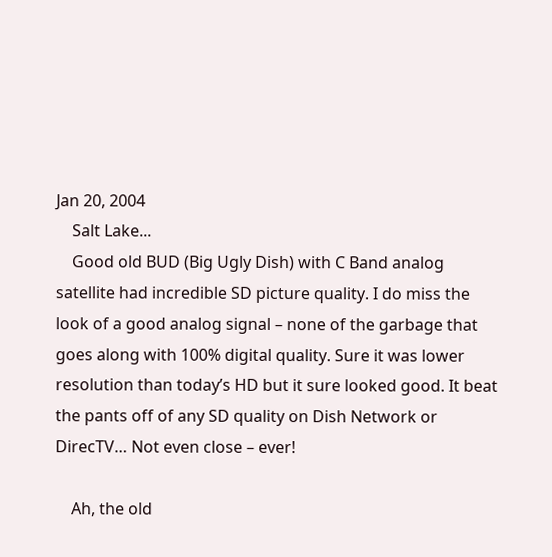Jan 20, 2004
    Salt Lake...
    Good old BUD (Big Ugly Dish) with C Band analog satellite had incredible SD picture quality. I do miss the look of a good analog signal – none of the garbage that goes along with 100% digital quality. Sure it was lower resolution than today’s HD but it sure looked good. It beat the pants off of any SD quality on Dish Network or DirecTV… Not even close – ever!

    Ah, the old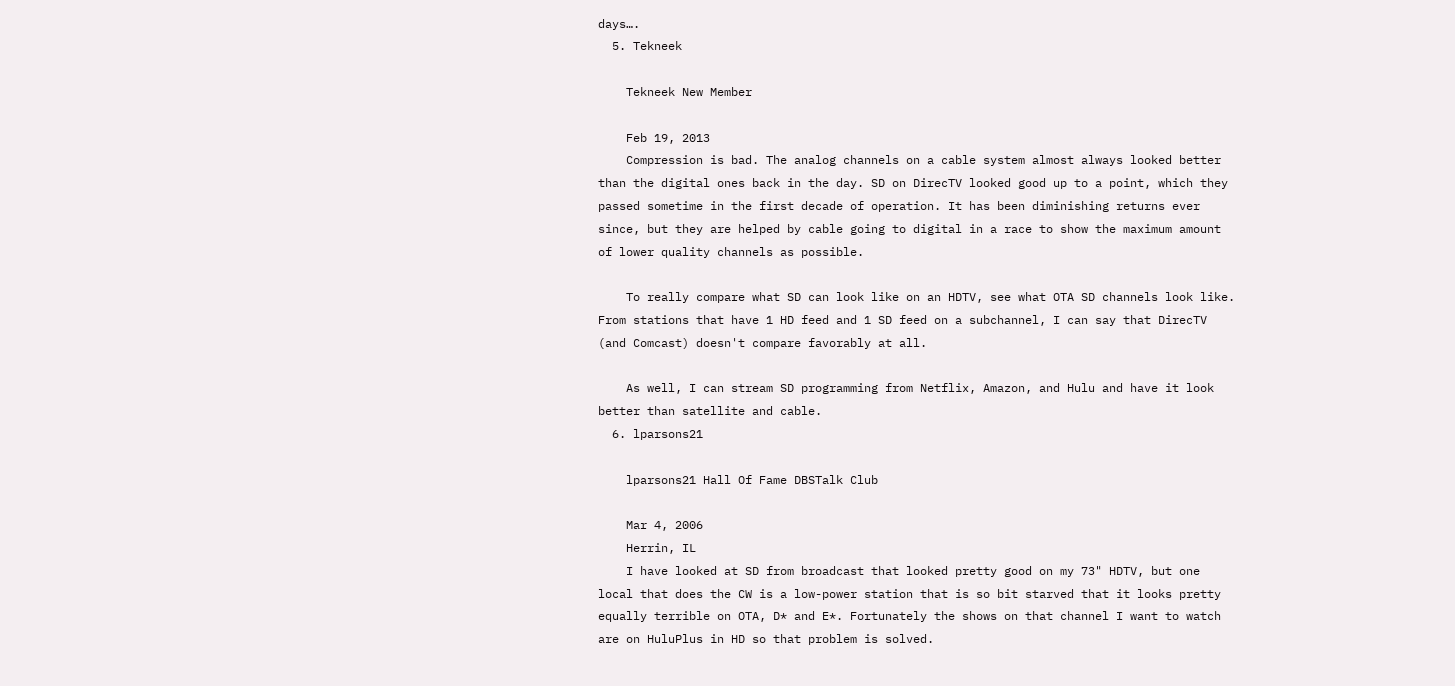days….
  5. Tekneek

    Tekneek New Member

    Feb 19, 2013
    Compression is bad. The analog channels on a cable system almost always looked better than the digital ones back in the day. SD on DirecTV looked good up to a point, which they passed sometime in the first decade of operation. It has been diminishing returns ever since, but they are helped by cable going to digital in a race to show the maximum amount of lower quality channels as possible.

    To really compare what SD can look like on an HDTV, see what OTA SD channels look like. From stations that have 1 HD feed and 1 SD feed on a subchannel, I can say that DirecTV (and Comcast) doesn't compare favorably at all.

    As well, I can stream SD programming from Netflix, Amazon, and Hulu and have it look better than satellite and cable.
  6. lparsons21

    lparsons21 Hall Of Fame DBSTalk Club

    Mar 4, 2006
    Herrin, IL
    I have looked at SD from broadcast that looked pretty good on my 73" HDTV, but one local that does the CW is a low-power station that is so bit starved that it looks pretty equally terrible on OTA, D* and E*. Fortunately the shows on that channel I want to watch are on HuluPlus in HD so that problem is solved.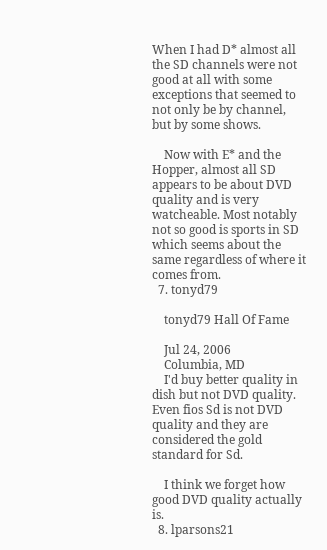When I had D* almost all the SD channels were not good at all with some exceptions that seemed to not only be by channel, but by some shows.

    Now with E* and the Hopper, almost all SD appears to be about DVD quality and is very watcheable. Most notably not so good is sports in SD which seems about the same regardless of where it comes from.
  7. tonyd79

    tonyd79 Hall Of Fame

    Jul 24, 2006
    Columbia, MD
    I'd buy better quality in dish but not DVD quality. Even fios Sd is not DVD quality and they are considered the gold standard for Sd.

    I think we forget how good DVD quality actually is.
  8. lparsons21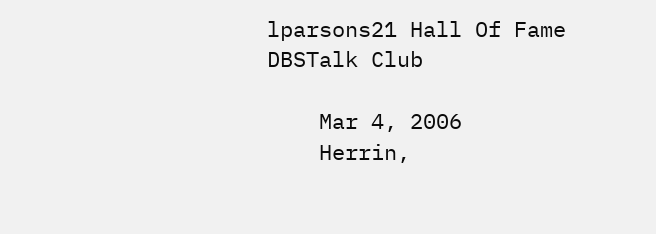lparsons21 Hall Of Fame DBSTalk Club

    Mar 4, 2006
    Herrin,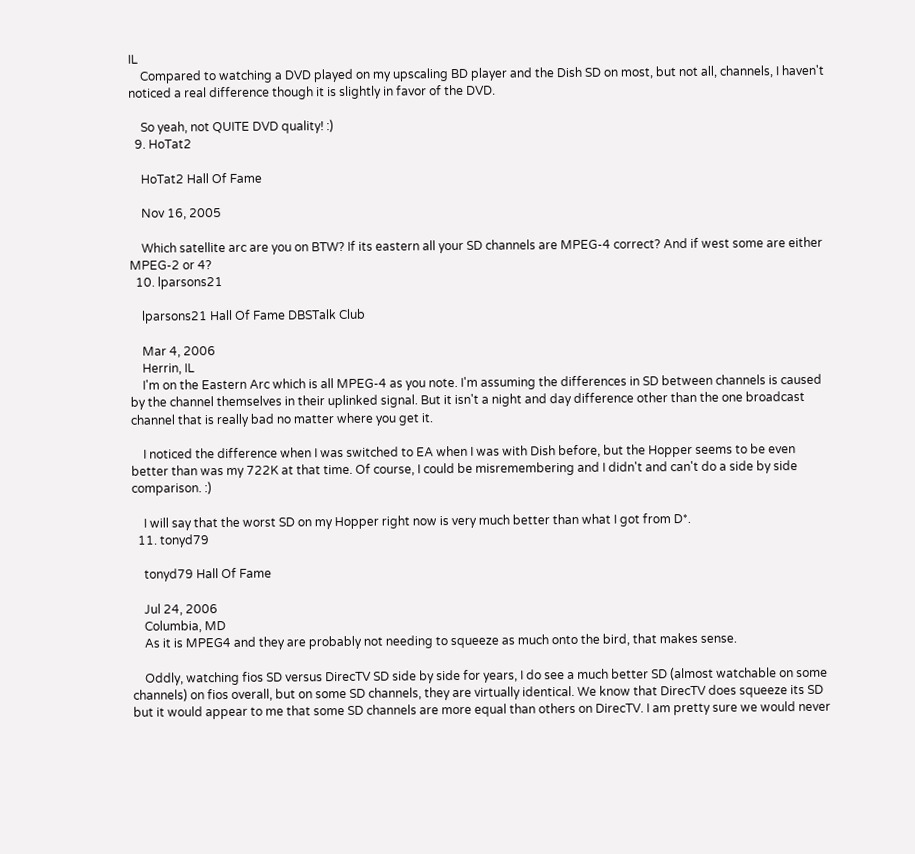IL
    Compared to watching a DVD played on my upscaling BD player and the Dish SD on most, but not all, channels, I haven't noticed a real difference though it is slightly in favor of the DVD.

    So yeah, not QUITE DVD quality! :)
  9. HoTat2

    HoTat2 Hall Of Fame

    Nov 16, 2005

    Which satellite arc are you on BTW? If its eastern all your SD channels are MPEG-4 correct? And if west some are either MPEG-2 or 4?
  10. lparsons21

    lparsons21 Hall Of Fame DBSTalk Club

    Mar 4, 2006
    Herrin, IL
    I'm on the Eastern Arc which is all MPEG-4 as you note. I'm assuming the differences in SD between channels is caused by the channel themselves in their uplinked signal. But it isn't a night and day difference other than the one broadcast channel that is really bad no matter where you get it.

    I noticed the difference when I was switched to EA when I was with Dish before, but the Hopper seems to be even better than was my 722K at that time. Of course, I could be misremembering and I didn't and can't do a side by side comparison. :)

    I will say that the worst SD on my Hopper right now is very much better than what I got from D*.
  11. tonyd79

    tonyd79 Hall Of Fame

    Jul 24, 2006
    Columbia, MD
    As it is MPEG4 and they are probably not needing to squeeze as much onto the bird, that makes sense.

    Oddly, watching fios SD versus DirecTV SD side by side for years, I do see a much better SD (almost watchable on some channels) on fios overall, but on some SD channels, they are virtually identical. We know that DirecTV does squeeze its SD but it would appear to me that some SD channels are more equal than others on DirecTV. I am pretty sure we would never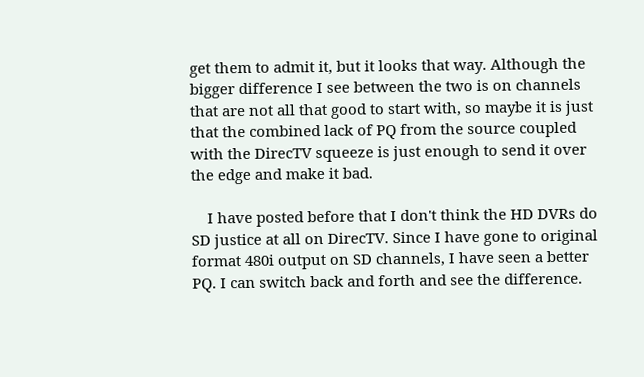get them to admit it, but it looks that way. Although the bigger difference I see between the two is on channels that are not all that good to start with, so maybe it is just that the combined lack of PQ from the source coupled with the DirecTV squeeze is just enough to send it over the edge and make it bad.

    I have posted before that I don't think the HD DVRs do SD justice at all on DirecTV. Since I have gone to original format 480i output on SD channels, I have seen a better PQ. I can switch back and forth and see the difference.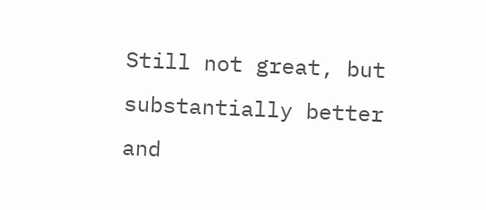Still not great, but substantially better and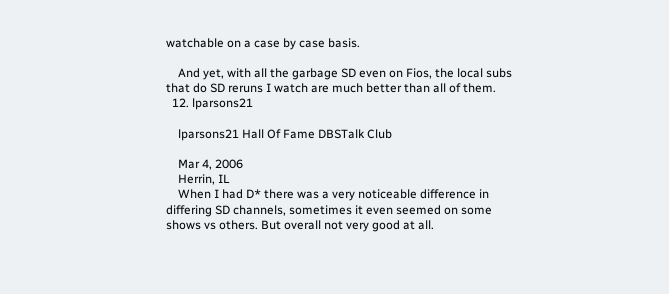watchable on a case by case basis.

    And yet, with all the garbage SD even on Fios, the local subs that do SD reruns I watch are much better than all of them.
  12. lparsons21

    lparsons21 Hall Of Fame DBSTalk Club

    Mar 4, 2006
    Herrin, IL
    When I had D* there was a very noticeable difference in differing SD channels, sometimes it even seemed on some shows vs others. But overall not very good at all.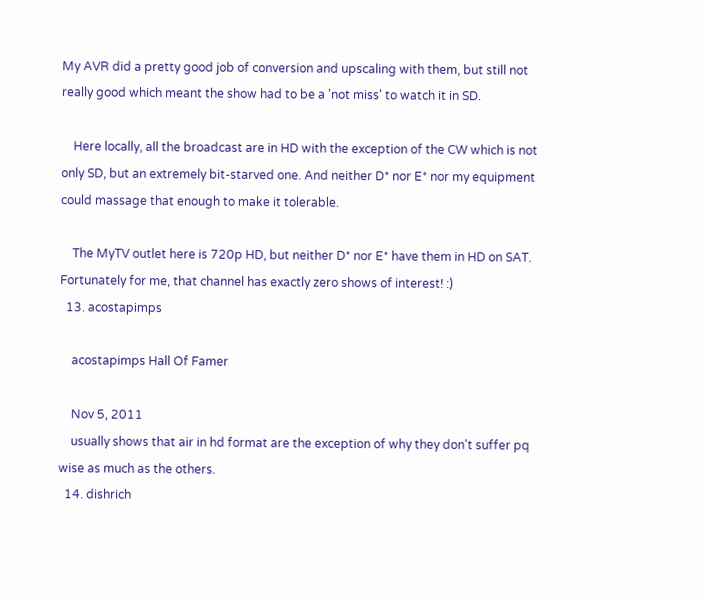My AVR did a pretty good job of conversion and upscaling with them, but still not really good which meant the show had to be a 'not miss' to watch it in SD.

    Here locally, all the broadcast are in HD with the exception of the CW which is not only SD, but an extremely bit-starved one. And neither D* nor E* nor my equipment could massage that enough to make it tolerable.

    The MyTV outlet here is 720p HD, but neither D* nor E* have them in HD on SAT. Fortunately for me, that channel has exactly zero shows of interest! :)
  13. acostapimps

    acostapimps Hall Of Famer

    Nov 5, 2011
    usually shows that air in hd format are the exception of why they don't suffer pq wise as much as the others.
  14. dishrich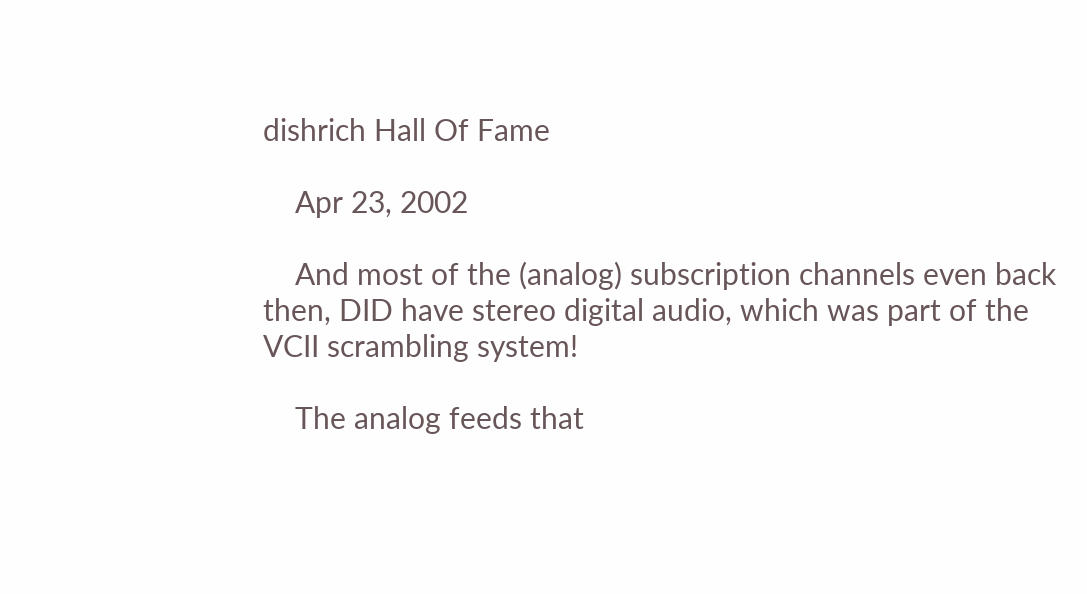dishrich Hall Of Fame

    Apr 23, 2002

    And most of the (analog) subscription channels even back then, DID have stereo digital audio, which was part of the VCII scrambling system!

    The analog feeds that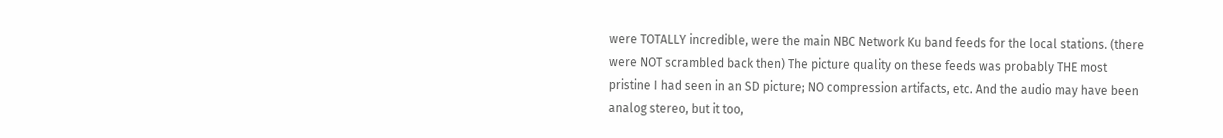were TOTALLY incredible, were the main NBC Network Ku band feeds for the local stations. (there were NOT scrambled back then) The picture quality on these feeds was probably THE most pristine I had seen in an SD picture; NO compression artifacts, etc. And the audio may have been analog stereo, but it too,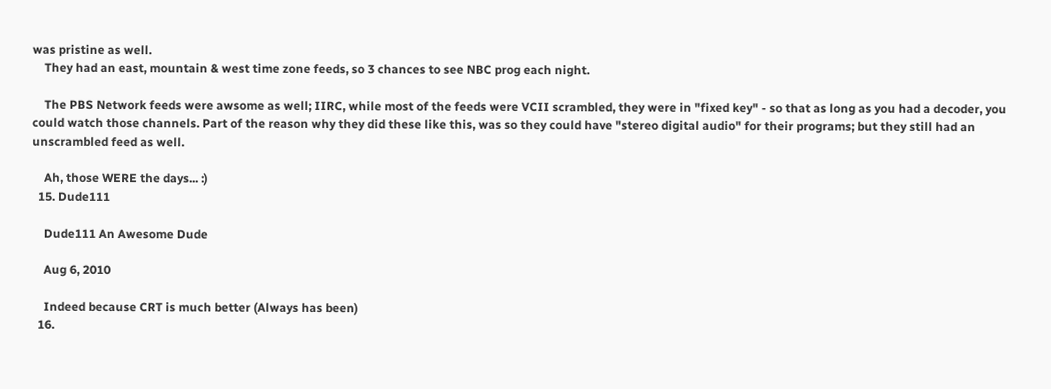was pristine as well.
    They had an east, mountain & west time zone feeds, so 3 chances to see NBC prog each night.

    The PBS Network feeds were awsome as well; IIRC, while most of the feeds were VCII scrambled, they were in "fixed key" - so that as long as you had a decoder, you could watch those channels. Part of the reason why they did these like this, was so they could have "stereo digital audio" for their programs; but they still had an unscrambled feed as well.

    Ah, those WERE the days... :)
  15. Dude111

    Dude111 An Awesome Dude

    Aug 6, 2010

    Indeed because CRT is much better (Always has been)
  16.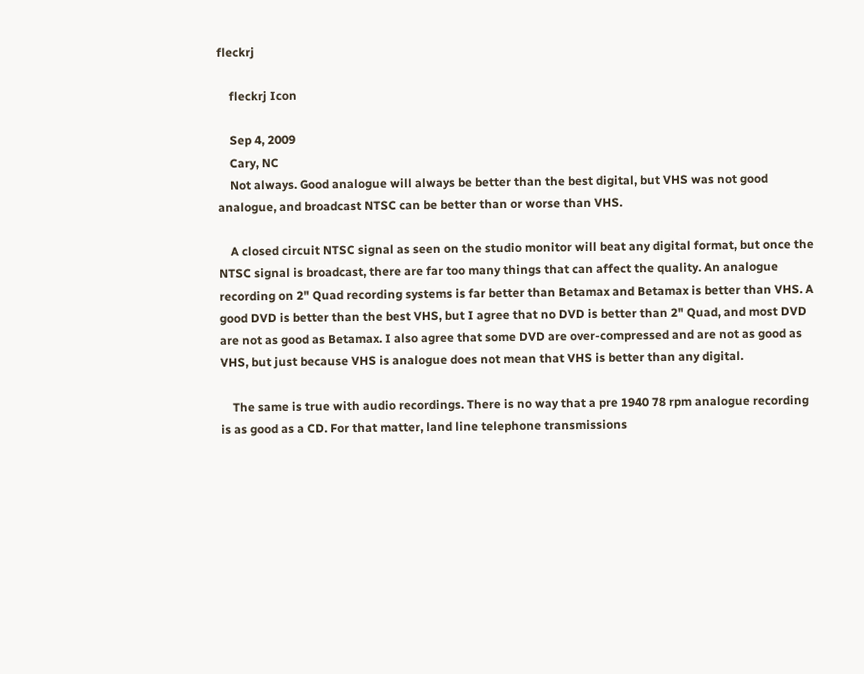fleckrj

    fleckrj Icon

    Sep 4, 2009
    Cary, NC
    Not always. Good analogue will always be better than the best digital, but VHS was not good analogue, and broadcast NTSC can be better than or worse than VHS.

    A closed circuit NTSC signal as seen on the studio monitor will beat any digital format, but once the NTSC signal is broadcast, there are far too many things that can affect the quality. An analogue recording on 2" Quad recording systems is far better than Betamax and Betamax is better than VHS. A good DVD is better than the best VHS, but I agree that no DVD is better than 2" Quad, and most DVD are not as good as Betamax. I also agree that some DVD are over-compressed and are not as good as VHS, but just because VHS is analogue does not mean that VHS is better than any digital.

    The same is true with audio recordings. There is no way that a pre 1940 78 rpm analogue recording is as good as a CD. For that matter, land line telephone transmissions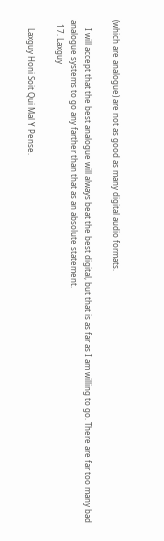(which are analogue) are not as good as many digital audio formats.

    I will accept that the best analogue will always beat the best digital, but that is as far as I am willing to go. There are far too many bad analogue systems to go any farther than that as an absolute statement.
  17. Laxguy

    Laxguy Honi Soit Qui Mal Y Pense.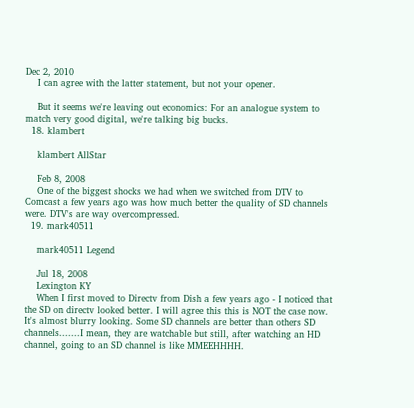Dec 2, 2010
    I can agree with the latter statement, but not your opener.

    But it seems we're leaving out economics: For an analogue system to match very good digital, we're talking big bucks.
  18. klambert

    klambert AllStar

    Feb 8, 2008
    One of the biggest shocks we had when we switched from DTV to Comcast a few years ago was how much better the quality of SD channels were. DTV's are way overcompressed.
  19. mark40511

    mark40511 Legend

    Jul 18, 2008
    Lexington KY
    When I first moved to Directv from Dish a few years ago - I noticed that the SD on directv looked better. I will agree this this is NOT the case now. It's almost blurry looking. Some SD channels are better than others SD channels.......I mean, they are watchable but still, after watching an HD channel, going to an SD channel is like MMEEHHHH.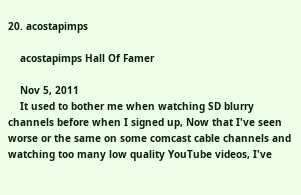20. acostapimps

    acostapimps Hall Of Famer

    Nov 5, 2011
    It used to bother me when watching SD blurry channels before when I signed up, Now that I've seen worse or the same on some comcast cable channels and watching too many low quality YouTube videos, I've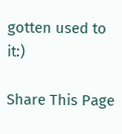gotten used to it:)

Share This Page